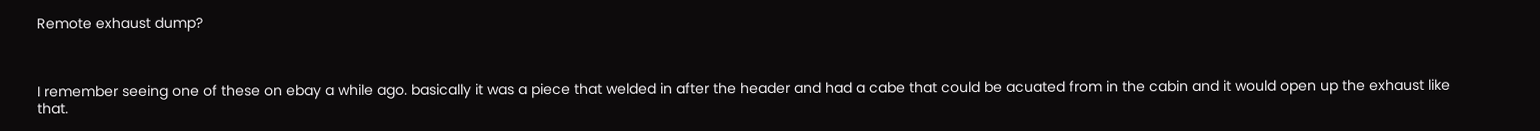Remote exhaust dump?



I remember seeing one of these on ebay a while ago. basically it was a piece that welded in after the header and had a cabe that could be acuated from in the cabin and it would open up the exhaust like that.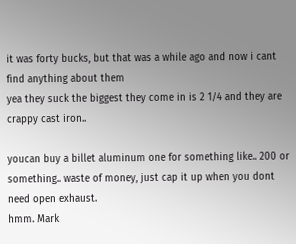it was forty bucks, but that was a while ago and now i cant find anything about them
yea they suck the biggest they come in is 2 1/4 and they are crappy cast iron..

youcan buy a billet aluminum one for something like.. 200 or something.. waste of money, just cap it up when you dont need open exhaust.
hmm. Mark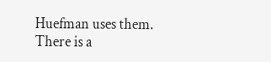Huefman uses them. There is a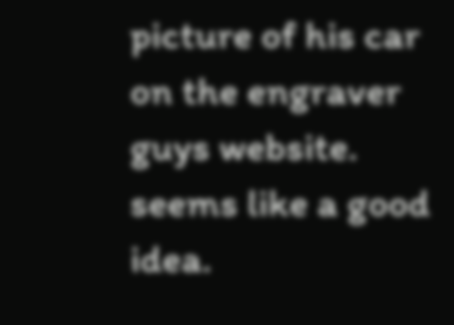picture of his car on the engraver guys website. seems like a good idea.